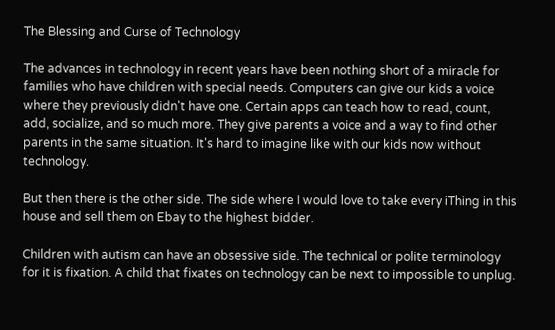The Blessing and Curse of Technology

The advances in technology in recent years have been nothing short of a miracle for families who have children with special needs. Computers can give our kids a voice where they previously didn't have one. Certain apps can teach how to read, count, add, socialize, and so much more. They give parents a voice and a way to find other parents in the same situation. It's hard to imagine like with our kids now without technology.

But then there is the other side. The side where I would love to take every iThing in this house and sell them on Ebay to the highest bidder.

Children with autism can have an obsessive side. The technical or polite terminology for it is fixation. A child that fixates on technology can be next to impossible to unplug.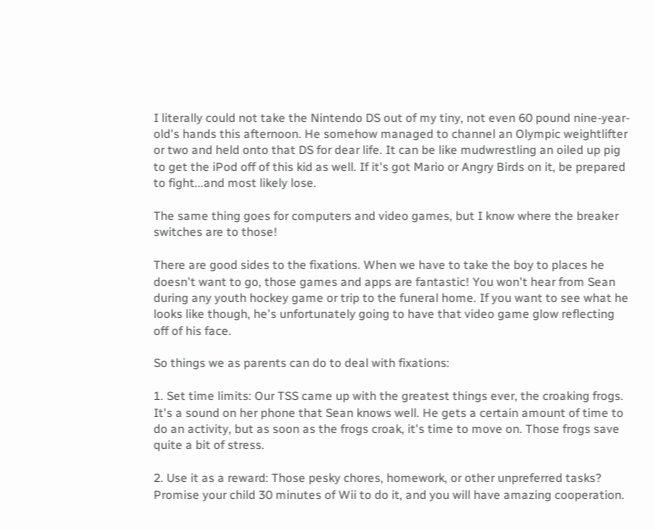I literally could not take the Nintendo DS out of my tiny, not even 60 pound nine-year-old's hands this afternoon. He somehow managed to channel an Olympic weightlifter or two and held onto that DS for dear life. It can be like mudwrestling an oiled up pig to get the iPod off of this kid as well. If it's got Mario or Angry Birds on it, be prepared to fight...and most likely lose.

The same thing goes for computers and video games, but I know where the breaker switches are to those!

There are good sides to the fixations. When we have to take the boy to places he doesn't want to go, those games and apps are fantastic! You won't hear from Sean during any youth hockey game or trip to the funeral home. If you want to see what he looks like though, he's unfortunately going to have that video game glow reflecting off of his face.

So things we as parents can do to deal with fixations:

1. Set time limits: Our TSS came up with the greatest things ever, the croaking frogs. It's a sound on her phone that Sean knows well. He gets a certain amount of time to do an activity, but as soon as the frogs croak, it's time to move on. Those frogs save quite a bit of stress.

2. Use it as a reward: Those pesky chores, homework, or other unpreferred tasks? Promise your child 30 minutes of Wii to do it, and you will have amazing cooperation.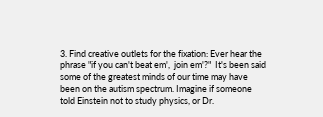3. Find creative outlets for the fixation: Ever hear the phrase "if you can't beat em',  join em'?"  It's been said some of the greatest minds of our time may have been on the autism spectrum. Imagine if someone told Einstein not to study physics, or Dr.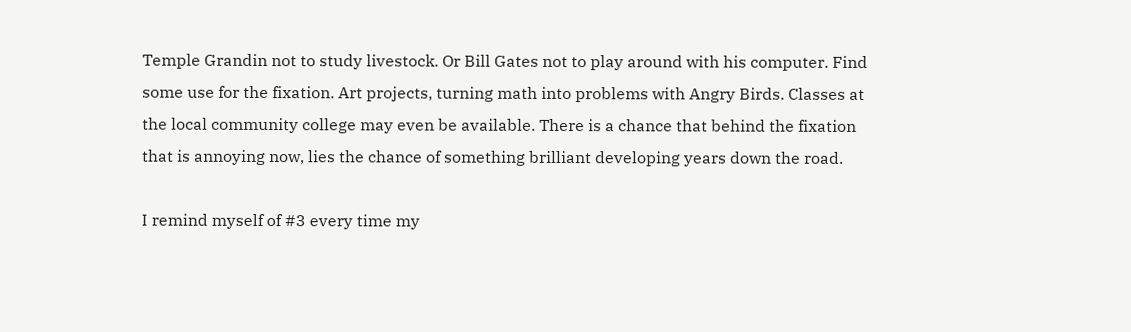Temple Grandin not to study livestock. Or Bill Gates not to play around with his computer. Find some use for the fixation. Art projects, turning math into problems with Angry Birds. Classes at the local community college may even be available. There is a chance that behind the fixation that is annoying now, lies the chance of something brilliant developing years down the road.

I remind myself of #3 every time my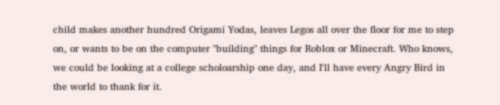child makes another hundred Origami Yodas, leaves Legos all over the floor for me to step on, or wants to be on the computer "building" things for Roblox or Minecraft. Who knows, we could be looking at a college scholoarship one day, and I'll have every Angry Bird in the world to thank for it.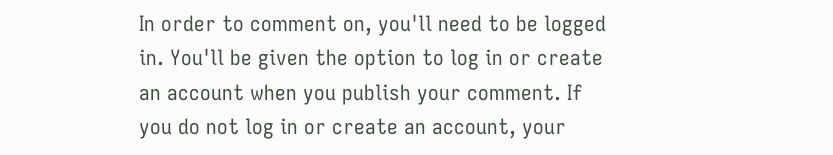In order to comment on, you'll need to be logged in. You'll be given the option to log in or create an account when you publish your comment. If you do not log in or create an account, your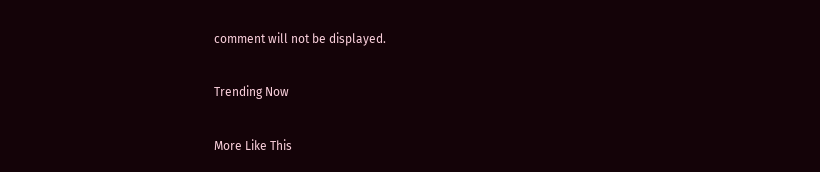comment will not be displayed.

Trending Now

More Like This